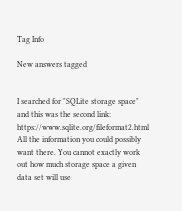Tag Info

New answers tagged


I searched for "SQLite storage space" and this was the second link: https://www.sqlite.org/fileformat2.html All the information you could possibly want there. You cannot exactly work out how much storage space a given data set will use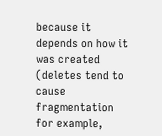because it depends on how it was created (deletes tend to cause fragmentation for example,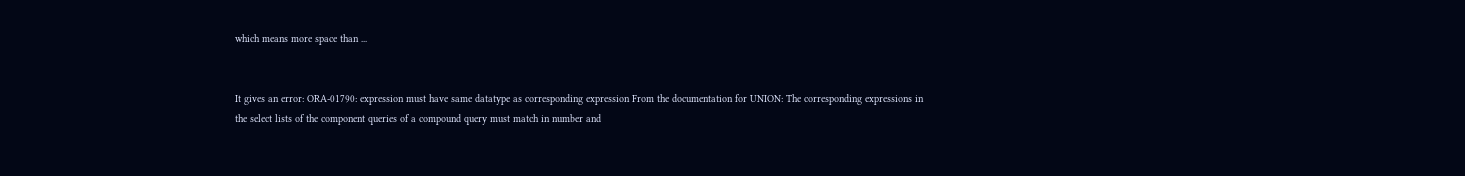which means more space than ...


It gives an error: ORA-01790: expression must have same datatype as corresponding expression From the documentation for UNION: The corresponding expressions in the select lists of the component queries of a compound query must match in number and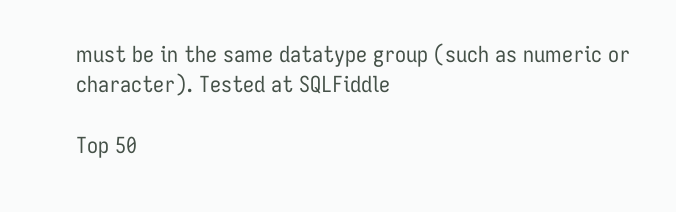must be in the same datatype group (such as numeric or character). Tested at SQLFiddle

Top 50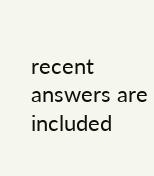recent answers are included